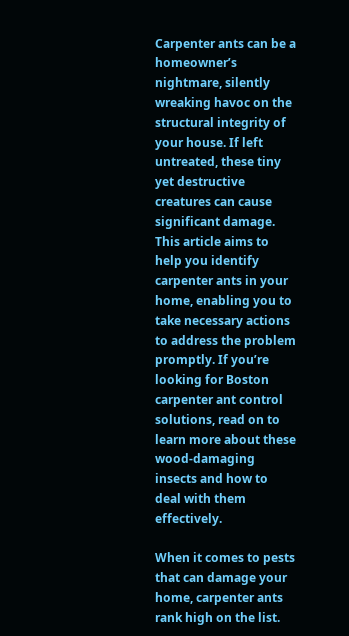Carpenter ants can be a homeowner’s nightmare, silently wreaking havoc on the structural integrity of your house. If left untreated, these tiny yet destructive creatures can cause significant damage. This article aims to help you identify carpenter ants in your home, enabling you to take necessary actions to address the problem promptly. If you’re looking for Boston carpenter ant control solutions, read on to learn more about these wood-damaging insects and how to deal with them effectively.

When it comes to pests that can damage your home, carpenter ants rank high on the list.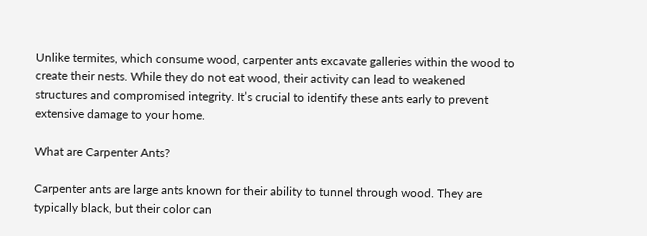Unlike termites, which consume wood, carpenter ants excavate galleries within the wood to create their nests. While they do not eat wood, their activity can lead to weakened structures and compromised integrity. It’s crucial to identify these ants early to prevent extensive damage to your home.

What are Carpenter Ants?

Carpenter ants are large ants known for their ability to tunnel through wood. They are typically black, but their color can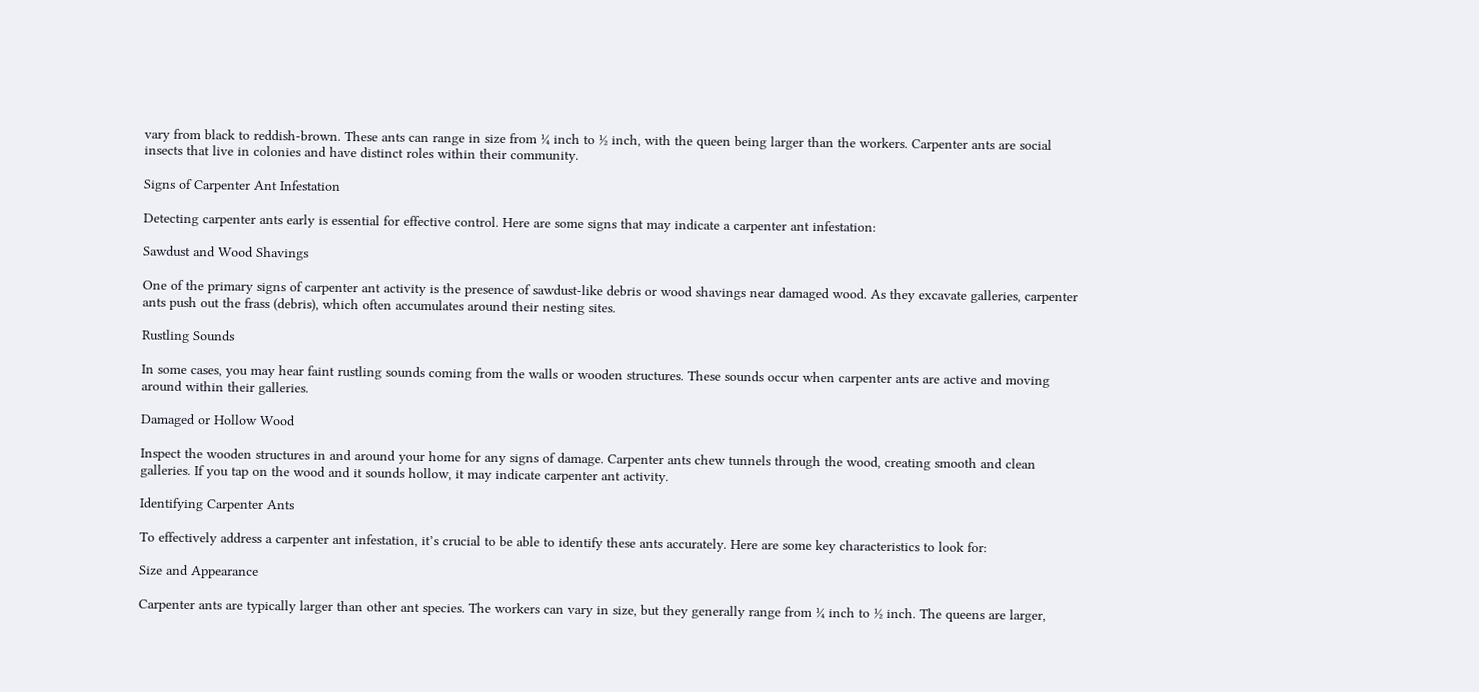vary from black to reddish-brown. These ants can range in size from ¼ inch to ½ inch, with the queen being larger than the workers. Carpenter ants are social insects that live in colonies and have distinct roles within their community.

Signs of Carpenter Ant Infestation

Detecting carpenter ants early is essential for effective control. Here are some signs that may indicate a carpenter ant infestation:

Sawdust and Wood Shavings

One of the primary signs of carpenter ant activity is the presence of sawdust-like debris or wood shavings near damaged wood. As they excavate galleries, carpenter ants push out the frass (debris), which often accumulates around their nesting sites.

Rustling Sounds

In some cases, you may hear faint rustling sounds coming from the walls or wooden structures. These sounds occur when carpenter ants are active and moving around within their galleries.

Damaged or Hollow Wood

Inspect the wooden structures in and around your home for any signs of damage. Carpenter ants chew tunnels through the wood, creating smooth and clean galleries. If you tap on the wood and it sounds hollow, it may indicate carpenter ant activity.

Identifying Carpenter Ants

To effectively address a carpenter ant infestation, it’s crucial to be able to identify these ants accurately. Here are some key characteristics to look for:

Size and Appearance

Carpenter ants are typically larger than other ant species. The workers can vary in size, but they generally range from ¼ inch to ½ inch. The queens are larger,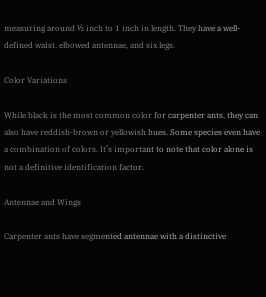measuring around ½ inch to 1 inch in length. They have a well-defined waist, elbowed antennae, and six legs.

Color Variations

While black is the most common color for carpenter ants, they can also have reddish-brown or yellowish hues. Some species even have a combination of colors. It’s important to note that color alone is not a definitive identification factor.

Antennae and Wings

Carpenter ants have segmented antennae with a distinctive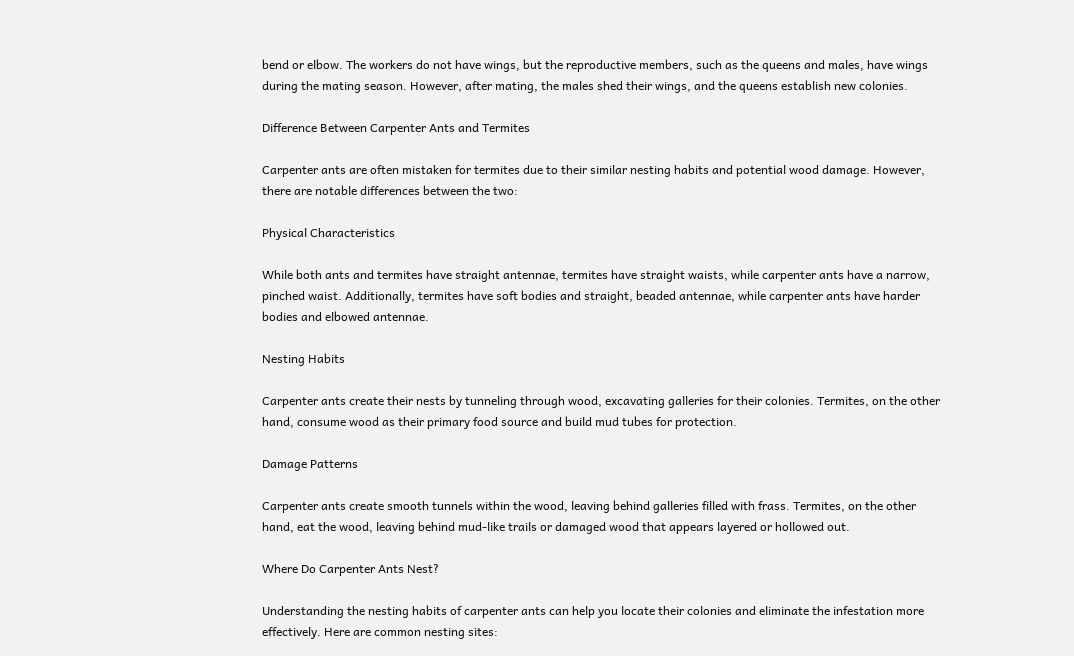bend or elbow. The workers do not have wings, but the reproductive members, such as the queens and males, have wings during the mating season. However, after mating, the males shed their wings, and the queens establish new colonies.

Difference Between Carpenter Ants and Termites

Carpenter ants are often mistaken for termites due to their similar nesting habits and potential wood damage. However, there are notable differences between the two:

Physical Characteristics

While both ants and termites have straight antennae, termites have straight waists, while carpenter ants have a narrow, pinched waist. Additionally, termites have soft bodies and straight, beaded antennae, while carpenter ants have harder bodies and elbowed antennae.

Nesting Habits

Carpenter ants create their nests by tunneling through wood, excavating galleries for their colonies. Termites, on the other hand, consume wood as their primary food source and build mud tubes for protection.

Damage Patterns

Carpenter ants create smooth tunnels within the wood, leaving behind galleries filled with frass. Termites, on the other hand, eat the wood, leaving behind mud-like trails or damaged wood that appears layered or hollowed out.

Where Do Carpenter Ants Nest?

Understanding the nesting habits of carpenter ants can help you locate their colonies and eliminate the infestation more effectively. Here are common nesting sites: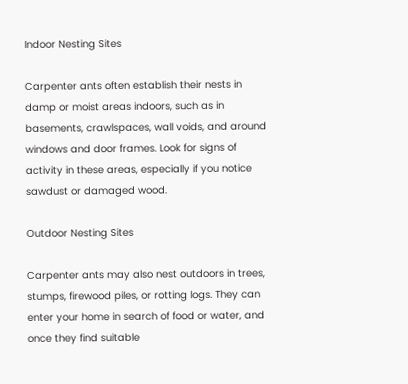Indoor Nesting Sites

Carpenter ants often establish their nests in damp or moist areas indoors, such as in basements, crawlspaces, wall voids, and around windows and door frames. Look for signs of activity in these areas, especially if you notice sawdust or damaged wood.

Outdoor Nesting Sites

Carpenter ants may also nest outdoors in trees, stumps, firewood piles, or rotting logs. They can enter your home in search of food or water, and once they find suitable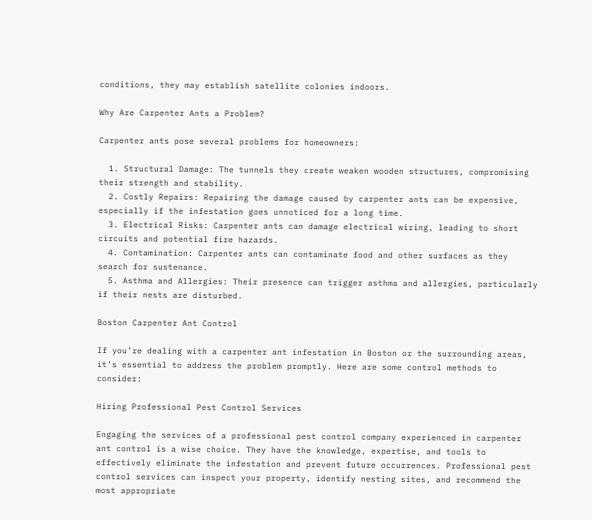conditions, they may establish satellite colonies indoors.

Why Are Carpenter Ants a Problem?

Carpenter ants pose several problems for homeowners:

  1. Structural Damage: The tunnels they create weaken wooden structures, compromising their strength and stability.
  2. Costly Repairs: Repairing the damage caused by carpenter ants can be expensive, especially if the infestation goes unnoticed for a long time.
  3. Electrical Risks: Carpenter ants can damage electrical wiring, leading to short circuits and potential fire hazards.
  4. Contamination: Carpenter ants can contaminate food and other surfaces as they search for sustenance.
  5. Asthma and Allergies: Their presence can trigger asthma and allergies, particularly if their nests are disturbed.

Boston Carpenter Ant Control

If you’re dealing with a carpenter ant infestation in Boston or the surrounding areas, it’s essential to address the problem promptly. Here are some control methods to consider:

Hiring Professional Pest Control Services

Engaging the services of a professional pest control company experienced in carpenter ant control is a wise choice. They have the knowledge, expertise, and tools to effectively eliminate the infestation and prevent future occurrences. Professional pest control services can inspect your property, identify nesting sites, and recommend the most appropriate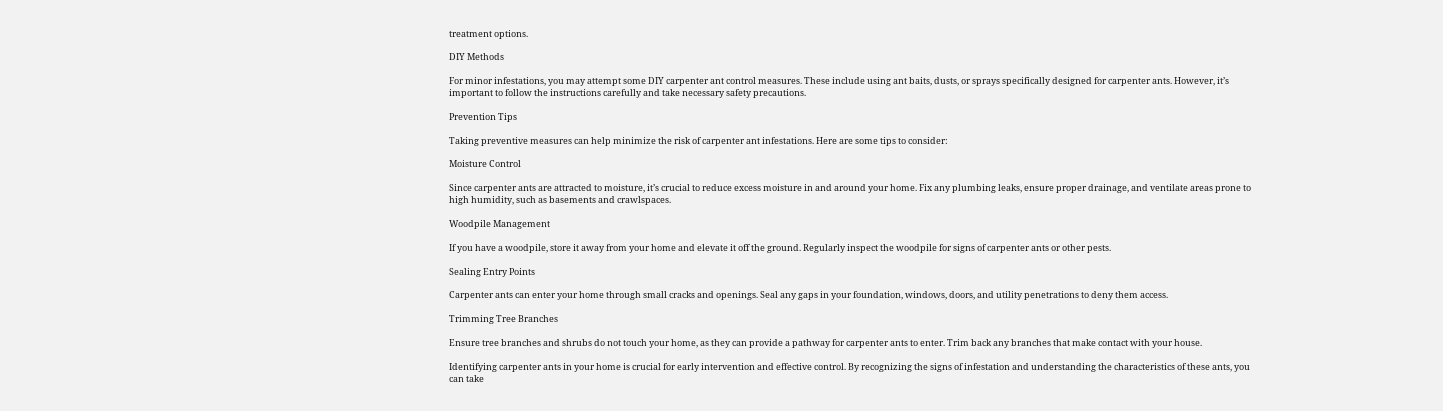treatment options.

DIY Methods

For minor infestations, you may attempt some DIY carpenter ant control measures. These include using ant baits, dusts, or sprays specifically designed for carpenter ants. However, it’s important to follow the instructions carefully and take necessary safety precautions.

Prevention Tips

Taking preventive measures can help minimize the risk of carpenter ant infestations. Here are some tips to consider:

Moisture Control

Since carpenter ants are attracted to moisture, it’s crucial to reduce excess moisture in and around your home. Fix any plumbing leaks, ensure proper drainage, and ventilate areas prone to high humidity, such as basements and crawlspaces.

Woodpile Management

If you have a woodpile, store it away from your home and elevate it off the ground. Regularly inspect the woodpile for signs of carpenter ants or other pests.

Sealing Entry Points

Carpenter ants can enter your home through small cracks and openings. Seal any gaps in your foundation, windows, doors, and utility penetrations to deny them access.

Trimming Tree Branches

Ensure tree branches and shrubs do not touch your home, as they can provide a pathway for carpenter ants to enter. Trim back any branches that make contact with your house.

Identifying carpenter ants in your home is crucial for early intervention and effective control. By recognizing the signs of infestation and understanding the characteristics of these ants, you can take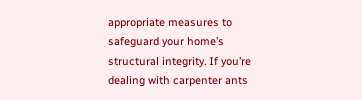appropriate measures to safeguard your home’s structural integrity. If you’re dealing with carpenter ants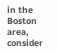in the Boston area, consider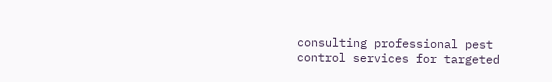consulting professional pest control services for targeted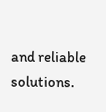and reliable solutions.